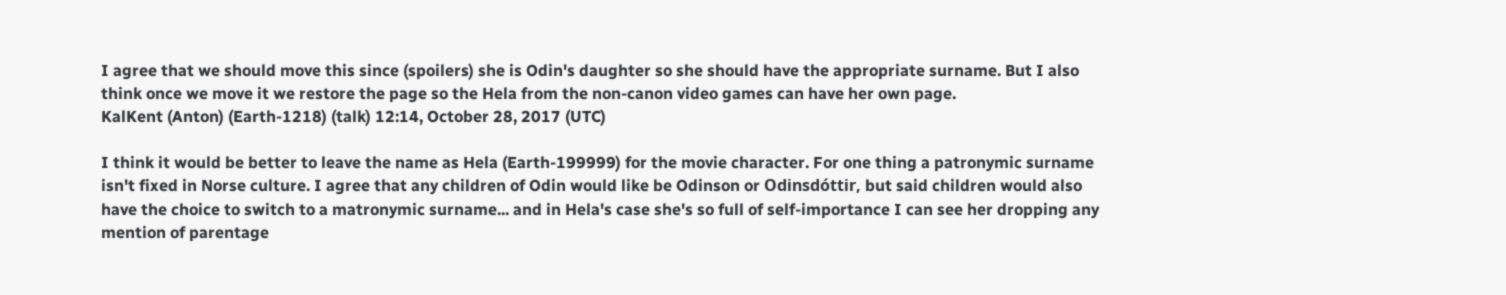I agree that we should move this since (spoilers) she is Odin's daughter so she should have the appropriate surname. But I also think once we move it we restore the page so the Hela from the non-canon video games can have her own page.
KalKent (Anton) (Earth-1218) (talk) 12:14, October 28, 2017 (UTC)

I think it would be better to leave the name as Hela (Earth-199999) for the movie character. For one thing a patronymic surname isn't fixed in Norse culture. I agree that any children of Odin would like be Odinson or Odinsdóttir, but said children would also have the choice to switch to a matronymic surname... and in Hela's case she's so full of self-importance I can see her dropping any mention of parentage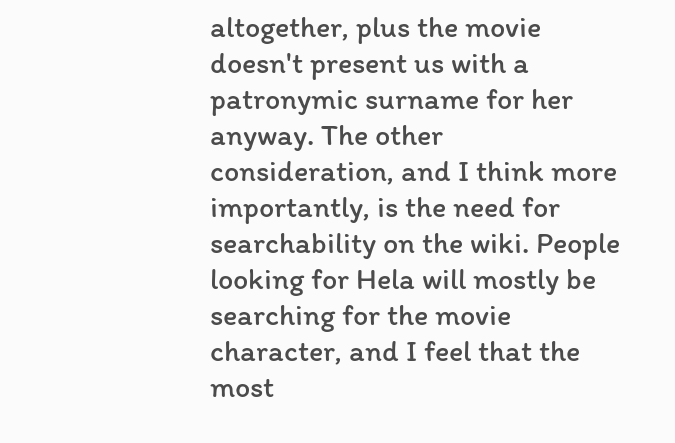altogether, plus the movie doesn't present us with a patronymic surname for her anyway. The other consideration, and I think more importantly, is the need for searchability on the wiki. People looking for Hela will mostly be searching for the movie character, and I feel that the most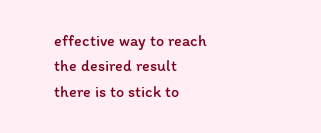effective way to reach the desired result there is to stick to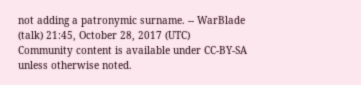not adding a patronymic surname. -- WarBlade (talk) 21:45, October 28, 2017 (UTC)
Community content is available under CC-BY-SA unless otherwise noted.